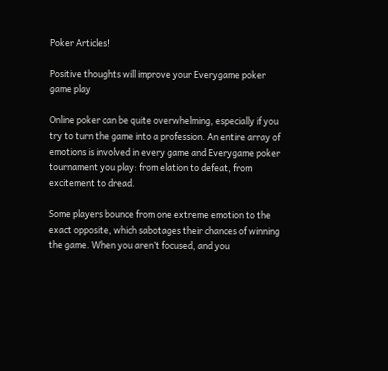Poker Articles!

Positive thoughts will improve your Everygame poker game play

Online poker can be quite overwhelming, especially if you try to turn the game into a profession. An entire array of emotions is involved in every game and Everygame poker tournament you play: from elation to defeat, from excitement to dread.

Some players bounce from one extreme emotion to the exact opposite, which sabotages their chances of winning the game. When you aren’t focused, and you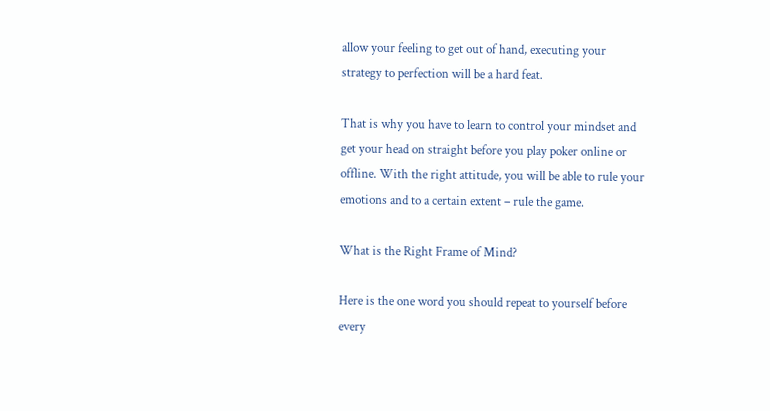allow your feeling to get out of hand, executing your strategy to perfection will be a hard feat.

That is why you have to learn to control your mindset and get your head on straight before you play poker online or offline. With the right attitude, you will be able to rule your emotions and to a certain extent – rule the game.

What is the Right Frame of Mind?

Here is the one word you should repeat to yourself before every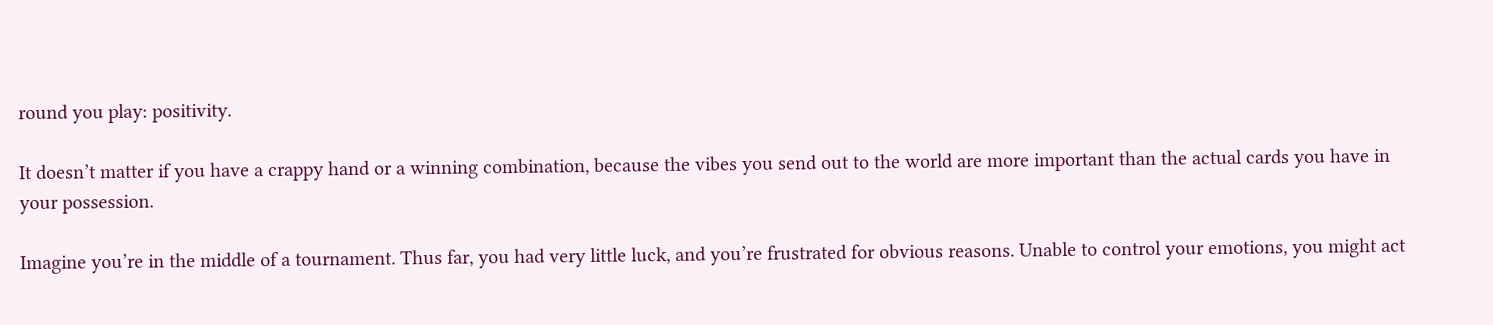round you play: positivity.

It doesn’t matter if you have a crappy hand or a winning combination, because the vibes you send out to the world are more important than the actual cards you have in your possession.

Imagine you’re in the middle of a tournament. Thus far, you had very little luck, and you’re frustrated for obvious reasons. Unable to control your emotions, you might act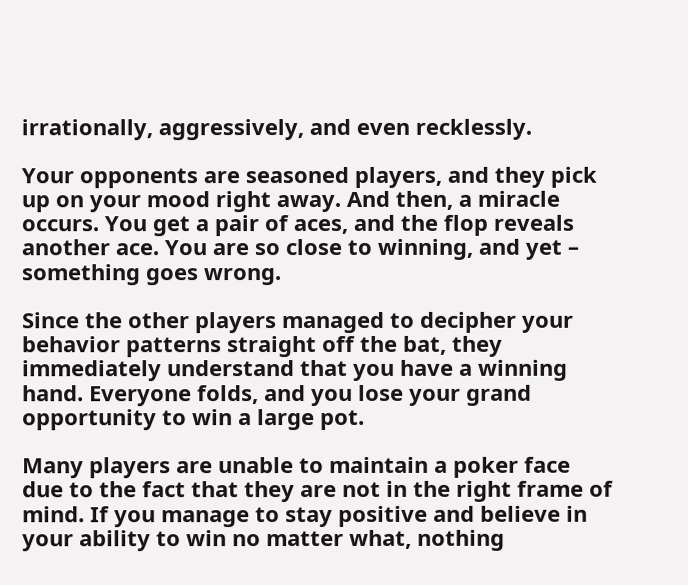irrationally, aggressively, and even recklessly.

Your opponents are seasoned players, and they pick up on your mood right away. And then, a miracle occurs. You get a pair of aces, and the flop reveals another ace. You are so close to winning, and yet – something goes wrong.

Since the other players managed to decipher your behavior patterns straight off the bat, they immediately understand that you have a winning hand. Everyone folds, and you lose your grand opportunity to win a large pot.

Many players are unable to maintain a poker face due to the fact that they are not in the right frame of mind. If you manage to stay positive and believe in your ability to win no matter what, nothing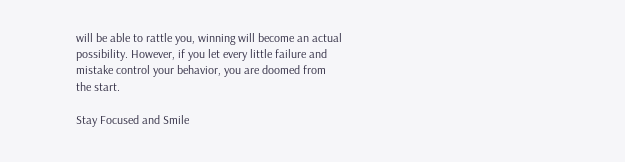will be able to rattle you, winning will become an actual possibility. However, if you let every little failure and mistake control your behavior, you are doomed from the start.

Stay Focused and Smile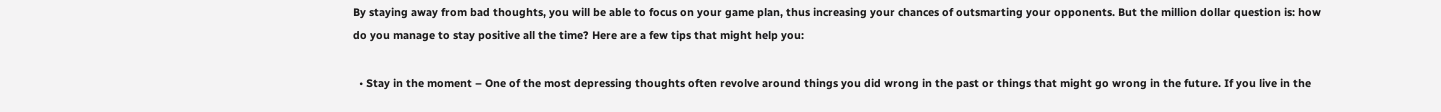By staying away from bad thoughts, you will be able to focus on your game plan, thus increasing your chances of outsmarting your opponents. But the million dollar question is: how do you manage to stay positive all the time? Here are a few tips that might help you:

  • Stay in the moment – One of the most depressing thoughts often revolve around things you did wrong in the past or things that might go wrong in the future. If you live in the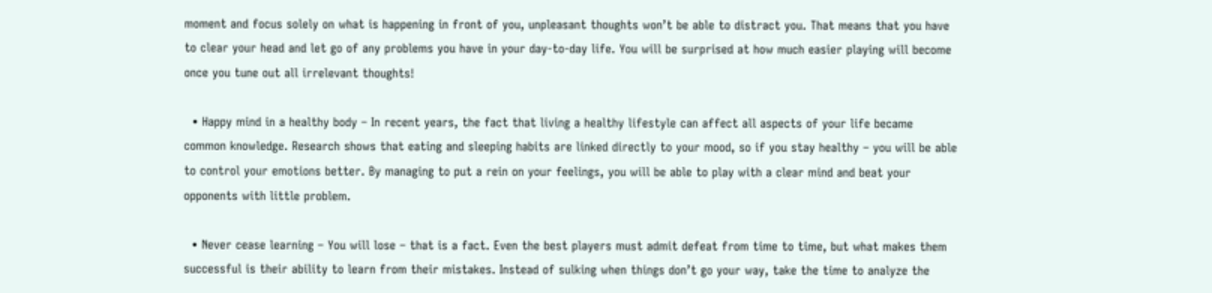moment and focus solely on what is happening in front of you, unpleasant thoughts won’t be able to distract you. That means that you have to clear your head and let go of any problems you have in your day-to-day life. You will be surprised at how much easier playing will become once you tune out all irrelevant thoughts!

  • Happy mind in a healthy body – In recent years, the fact that living a healthy lifestyle can affect all aspects of your life became common knowledge. Research shows that eating and sleeping habits are linked directly to your mood, so if you stay healthy – you will be able to control your emotions better. By managing to put a rein on your feelings, you will be able to play with a clear mind and beat your opponents with little problem.

  • Never cease learning – You will lose – that is a fact. Even the best players must admit defeat from time to time, but what makes them successful is their ability to learn from their mistakes. Instead of sulking when things don’t go your way, take the time to analyze the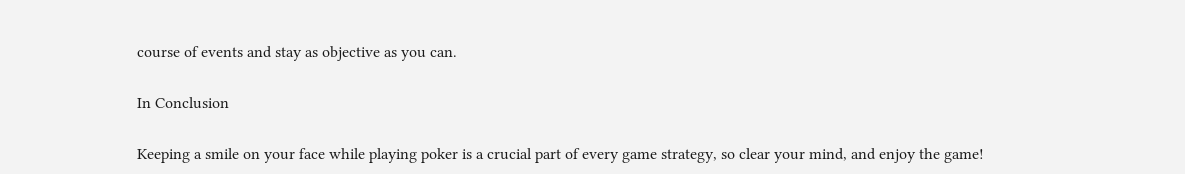course of events and stay as objective as you can.

In Conclusion

Keeping a smile on your face while playing poker is a crucial part of every game strategy, so clear your mind, and enjoy the game!